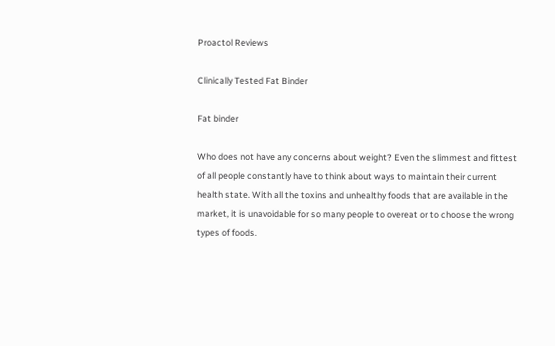Proactol Reviews

Clinically Tested Fat Binder

Fat binder

Who does not have any concerns about weight? Even the slimmest and fittest of all people constantly have to think about ways to maintain their current health state. With all the toxins and unhealthy foods that are available in the market, it is unavoidable for so many people to overeat or to choose the wrong types of foods.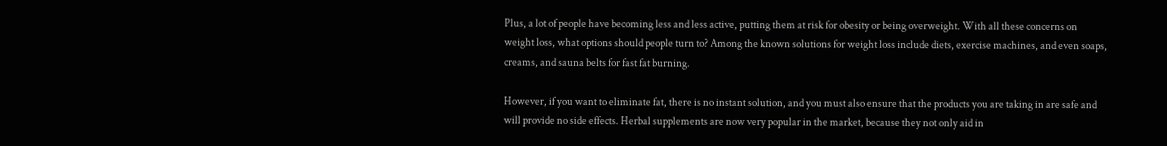Plus, a lot of people have becoming less and less active, putting them at risk for obesity or being overweight. With all these concerns on weight loss, what options should people turn to? Among the known solutions for weight loss include diets, exercise machines, and even soaps, creams, and sauna belts for fast fat burning.

However, if you want to eliminate fat, there is no instant solution, and you must also ensure that the products you are taking in are safe and will provide no side effects. Herbal supplements are now very popular in the market, because they not only aid in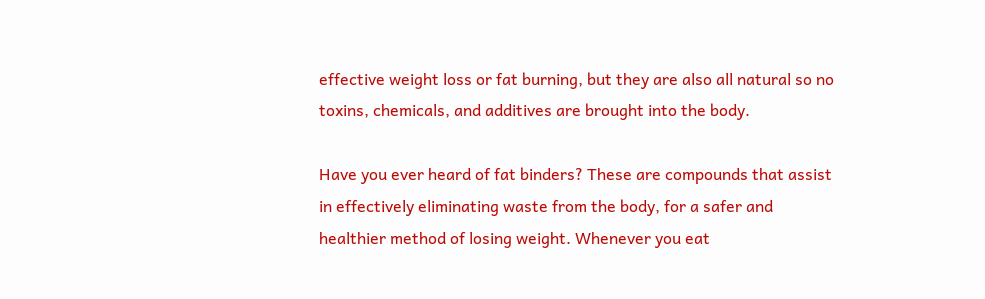effective weight loss or fat burning, but they are also all natural so no toxins, chemicals, and additives are brought into the body.

Have you ever heard of fat binders? These are compounds that assist in effectively eliminating waste from the body, for a safer and healthier method of losing weight. Whenever you eat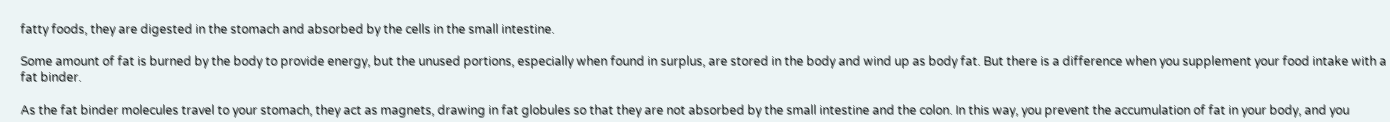fatty foods, they are digested in the stomach and absorbed by the cells in the small intestine.

Some amount of fat is burned by the body to provide energy, but the unused portions, especially when found in surplus, are stored in the body and wind up as body fat. But there is a difference when you supplement your food intake with a fat binder.

As the fat binder molecules travel to your stomach, they act as magnets, drawing in fat globules so that they are not absorbed by the small intestine and the colon. In this way, you prevent the accumulation of fat in your body, and you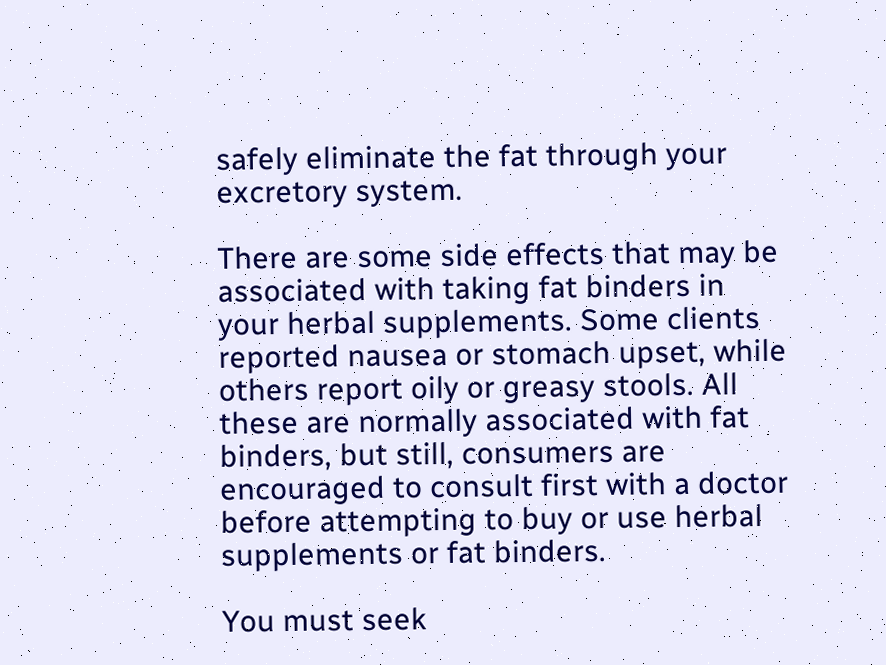safely eliminate the fat through your excretory system.

There are some side effects that may be associated with taking fat binders in your herbal supplements. Some clients reported nausea or stomach upset, while others report oily or greasy stools. All these are normally associated with fat binders, but still, consumers are encouraged to consult first with a doctor before attempting to buy or use herbal supplements or fat binders.

You must seek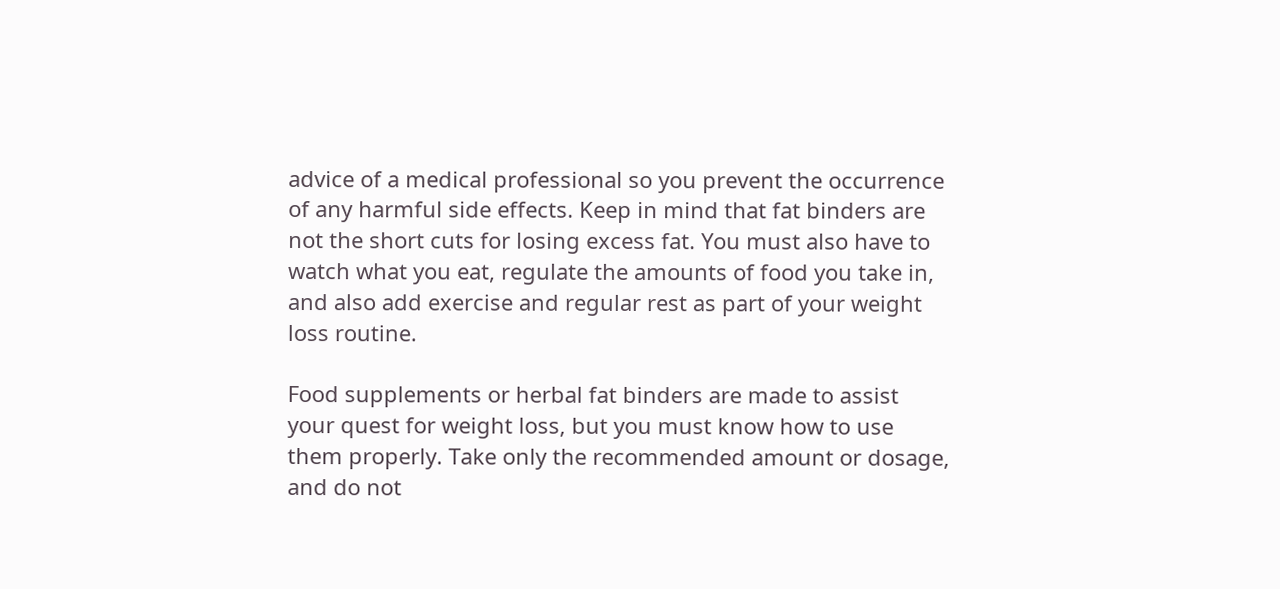advice of a medical professional so you prevent the occurrence of any harmful side effects. Keep in mind that fat binders are not the short cuts for losing excess fat. You must also have to watch what you eat, regulate the amounts of food you take in, and also add exercise and regular rest as part of your weight loss routine.

Food supplements or herbal fat binders are made to assist your quest for weight loss, but you must know how to use them properly. Take only the recommended amount or dosage, and do not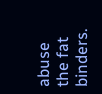abuse the fat binders.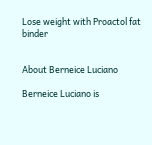Lose weight with Proactol fat binder


About Berneice Luciano

Berneice Luciano is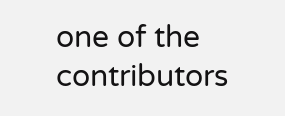one of the contributors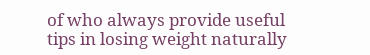of who always provide useful tips in losing weight naturally